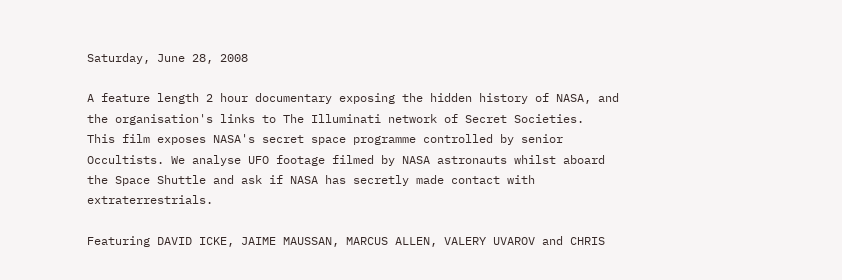Saturday, June 28, 2008

A feature length 2 hour documentary exposing the hidden history of NASA, and the organisation's links to The Illuminati network of Secret Societies.
This film exposes NASA's secret space programme controlled by senior
Occultists. We analyse UFO footage filmed by NASA astronauts whilst aboard the Space Shuttle and ask if NASA has secretly made contact with extraterrestrials.

Featuring DAVID ICKE, JAIME MAUSSAN, MARCUS ALLEN, VALERY UVAROV and CHRIS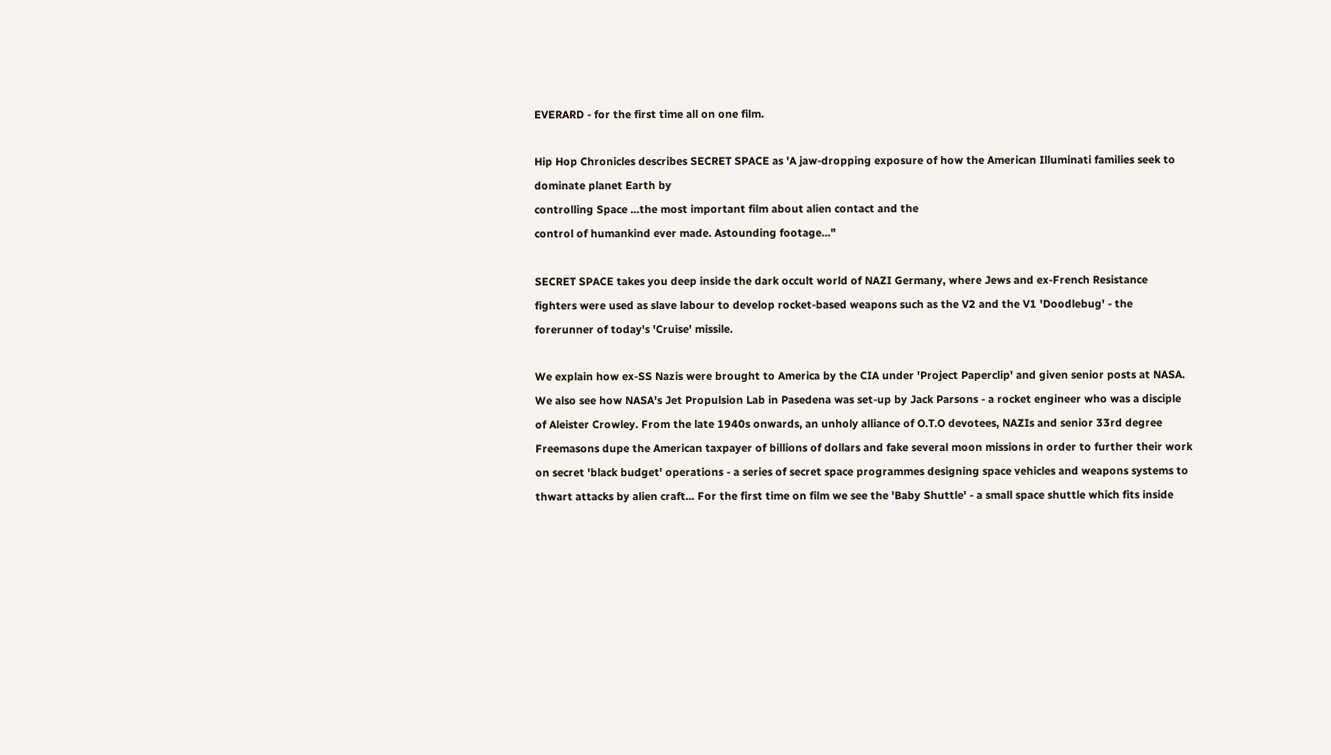EVERARD - for the first time all on one film.

Hip Hop Chronicles describes SECRET SPACE as 'A jaw-dropping exposure of how the American Illuminati families seek to dominate planet Earth by
controlling Space ...the most important film about alien contact and the
control of humankind ever made. Astounding footage..."

SECRET SPACE takes you deep inside the dark occult world of NAZI Germany, where Jews and ex-French Resistance fighters were used as slave labour to develop rocket-based weapons such as the V2 and the V1 'Doodlebug' - the forerunner of today's 'Cruise' missile.

We explain how ex-SS Nazis were brought to America by the CIA under 'Project Paperclip' and given senior posts at NASA. We also see how NASA's Jet Propulsion Lab in Pasedena was set-up by Jack Parsons - a rocket engineer who was a disciple of Aleister Crowley. From the late 1940s onwards, an unholy alliance of O.T.O devotees, NAZIs and senior 33rd degree Freemasons dupe the American taxpayer of billions of dollars and fake several moon missions in order to further their work on secret 'black budget' operations - a series of secret space programmes designing space vehicles and weapons systems to thwart attacks by alien craft... For the first time on film we see the 'Baby Shuttle' - a small space shuttle which fits inside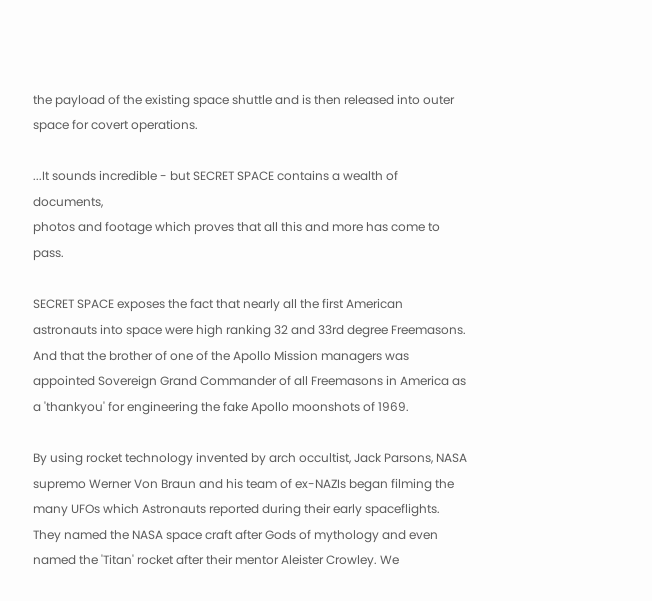the payload of the existing space shuttle and is then released into outer space for covert operations.

...It sounds incredible - but SECRET SPACE contains a wealth of documents,
photos and footage which proves that all this and more has come to pass.

SECRET SPACE exposes the fact that nearly all the first American astronauts into space were high ranking 32 and 33rd degree Freemasons. And that the brother of one of the Apollo Mission managers was appointed Sovereign Grand Commander of all Freemasons in America as a 'thankyou' for engineering the fake Apollo moonshots of 1969.

By using rocket technology invented by arch occultist, Jack Parsons, NASA
supremo Werner Von Braun and his team of ex-NAZIs began filming the many UFOs which Astronauts reported during their early spaceflights. They named the NASA space craft after Gods of mythology and even named the 'Titan' rocket after their mentor Aleister Crowley. We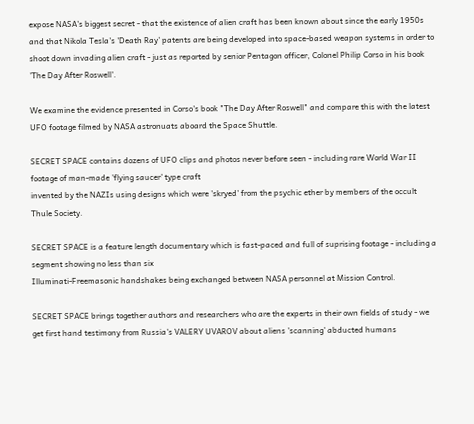expose NASA's biggest secret - that the existence of alien craft has been known about since the early 1950s and that Nikola Tesla's 'Death Ray' patents are being developed into space-based weapon systems in order to shoot down invading alien craft - just as reported by senior Pentagon officer, Colonel Philip Corso in his book 'The Day After Roswell'.

We examine the evidence presented in Corso's book "The Day After Roswell" and compare this with the latest UFO footage filmed by NASA astronuats aboard the Space Shuttle.

SECRET SPACE contains dozens of UFO clips and photos never before seen - including rare World War II footage of man-made 'flying saucer' type craft
invented by the NAZIs using designs which were 'skryed' from the psychic ether by members of the occult Thule Society.

SECRET SPACE is a feature length documentary which is fast-paced and full of suprising footage - including a segment showing no less than six
Illuminati-Freemasonic handshakes being exchanged between NASA personnel at Mission Control.

SECRET SPACE brings together authors and researchers who are the experts in their own fields of study - we get first hand testimony from Russia's VALERY UVAROV about aliens 'scanning' abducted humans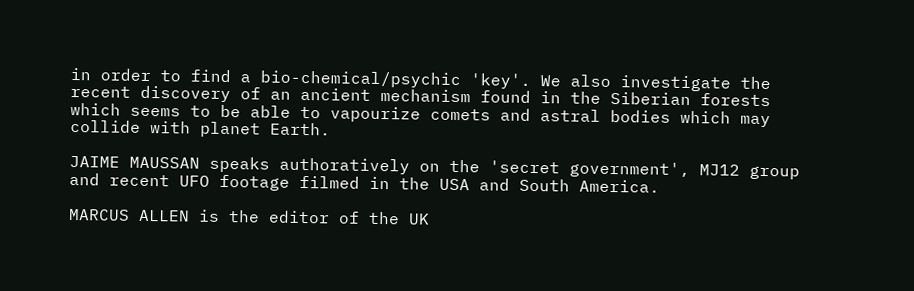in order to find a bio-chemical/psychic 'key'. We also investigate the recent discovery of an ancient mechanism found in the Siberian forests which seems to be able to vapourize comets and astral bodies which may collide with planet Earth.

JAIME MAUSSAN speaks authoratively on the 'secret government', MJ12 group and recent UFO footage filmed in the USA and South America.

MARCUS ALLEN is the editor of the UK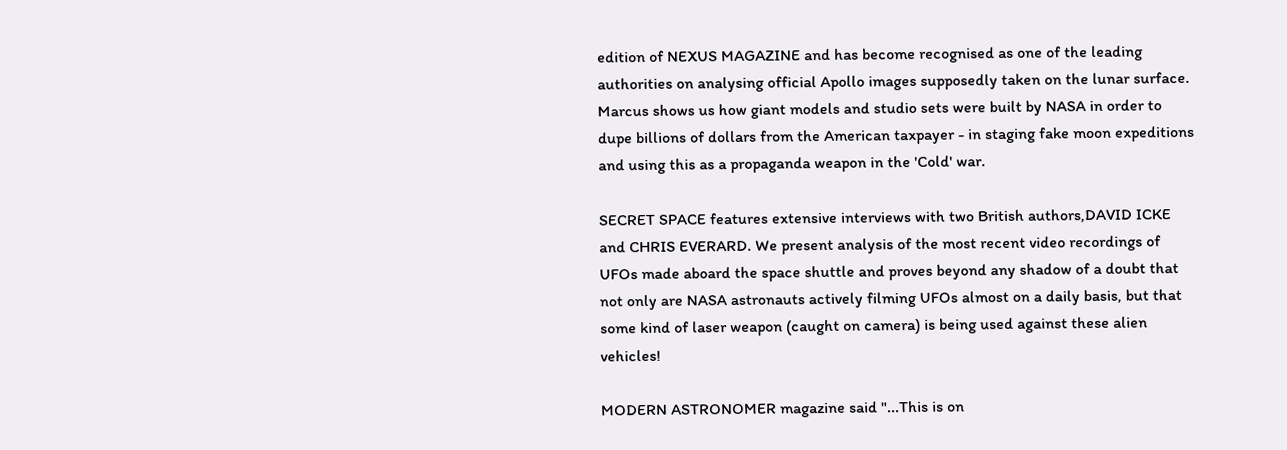edition of NEXUS MAGAZINE and has become recognised as one of the leading authorities on analysing official Apollo images supposedly taken on the lunar surface. Marcus shows us how giant models and studio sets were built by NASA in order to dupe billions of dollars from the American taxpayer - in staging fake moon expeditions and using this as a propaganda weapon in the 'Cold' war.

SECRET SPACE features extensive interviews with two British authors,DAVID ICKE and CHRIS EVERARD. We present analysis of the most recent video recordings of UFOs made aboard the space shuttle and proves beyond any shadow of a doubt that not only are NASA astronauts actively filming UFOs almost on a daily basis, but that some kind of laser weapon (caught on camera) is being used against these alien vehicles!

MODERN ASTRONOMER magazine said "...This is on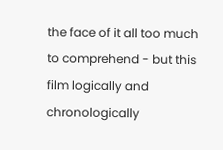the face of it all too much to comprehend - but this film logically and chronologically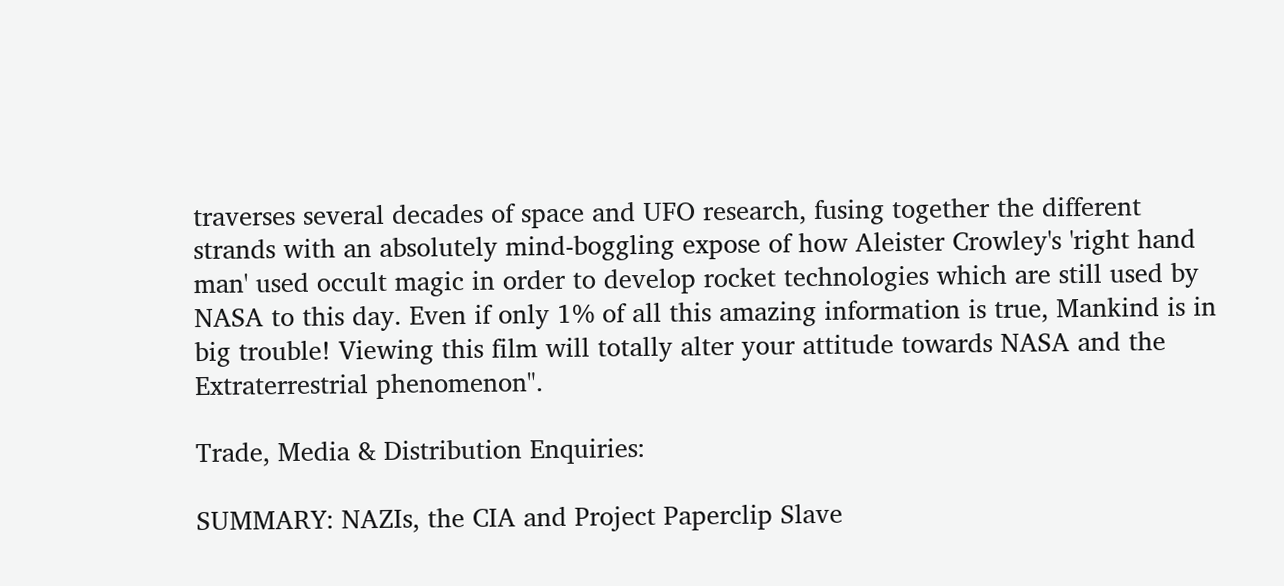traverses several decades of space and UFO research, fusing together the different strands with an absolutely mind-boggling expose of how Aleister Crowley's 'right hand man' used occult magic in order to develop rocket technologies which are still used by NASA to this day. Even if only 1% of all this amazing information is true, Mankind is in big trouble! Viewing this film will totally alter your attitude towards NASA and the Extraterrestrial phenomenon".

Trade, Media & Distribution Enquiries:

SUMMARY: NAZIs, the CIA and Project Paperclip Slave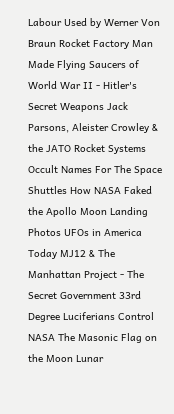Labour Used by Werner Von Braun Rocket Factory Man Made Flying Saucers of World War II - Hitler's Secret Weapons Jack Parsons, Aleister Crowley & the JATO Rocket Systems Occult Names For The Space Shuttles How NASA Faked the Apollo Moon Landing Photos UFOs in America Today MJ12 & The Manhattan Project - The Secret Government 33rd Degree Luciferians Control NASA The Masonic Flag on the Moon Lunar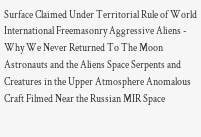Surface Claimed Under Territorial Rule of World International Freemasonry Aggressive Aliens - Why We Never Returned To The Moon Astronauts and the Aliens Space Serpents and Creatures in the Upper Atmosphere Anomalous Craft Filmed Near the Russian MIR Space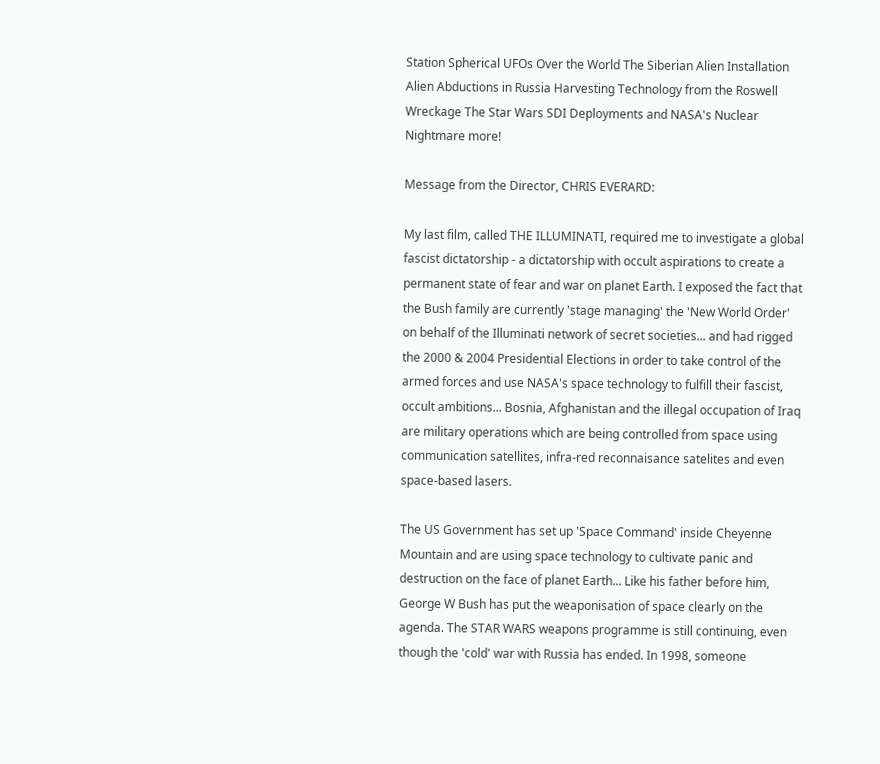Station Spherical UFOs Over the World The Siberian Alien Installation Alien Abductions in Russia Harvesting Technology from the Roswell Wreckage The Star Wars SDI Deployments and NASA's Nuclear Nightmare more!

Message from the Director, CHRIS EVERARD:

My last film, called THE ILLUMINATI, required me to investigate a global fascist dictatorship - a dictatorship with occult aspirations to create a permanent state of fear and war on planet Earth. I exposed the fact that the Bush family are currently 'stage managing' the 'New World Order' on behalf of the Illuminati network of secret societies... and had rigged the 2000 & 2004 Presidential Elections in order to take control of the armed forces and use NASA's space technology to fulfill their fascist, occult ambitions... Bosnia, Afghanistan and the illegal occupation of Iraq are military operations which are being controlled from space using communication satellites, infra-red reconnaisance satelites and even space-based lasers.

The US Government has set up 'Space Command' inside Cheyenne Mountain and are using space technology to cultivate panic and destruction on the face of planet Earth... Like his father before him, George W Bush has put the weaponisation of space clearly on the agenda. The STAR WARS weapons programme is still continuing, even though the 'cold' war with Russia has ended. In 1998, someone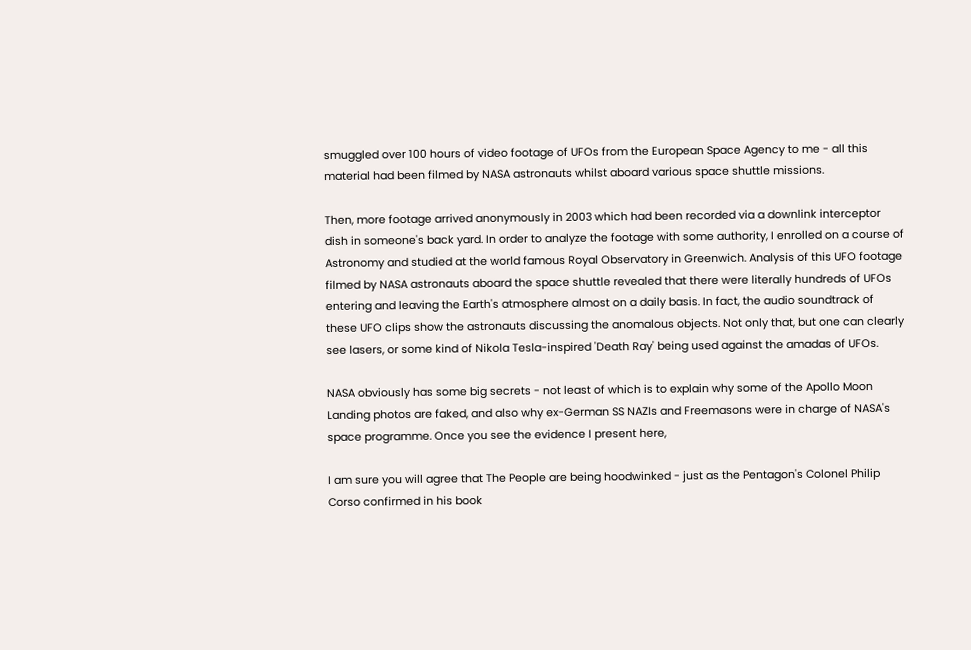smuggled over 100 hours of video footage of UFOs from the European Space Agency to me - all this material had been filmed by NASA astronauts whilst aboard various space shuttle missions.

Then, more footage arrived anonymously in 2003 which had been recorded via a downlink interceptor dish in someone's back yard. In order to analyze the footage with some authority, I enrolled on a course of Astronomy and studied at the world famous Royal Observatory in Greenwich. Analysis of this UFO footage filmed by NASA astronauts aboard the space shuttle revealed that there were literally hundreds of UFOs entering and leaving the Earth's atmosphere almost on a daily basis. In fact, the audio soundtrack of these UFO clips show the astronauts discussing the anomalous objects. Not only that, but one can clearly see lasers, or some kind of Nikola Tesla-inspired 'Death Ray' being used against the amadas of UFOs.

NASA obviously has some big secrets - not least of which is to explain why some of the Apollo Moon Landing photos are faked, and also why ex-German SS NAZIs and Freemasons were in charge of NASA's space programme. Once you see the evidence I present here,

I am sure you will agree that The People are being hoodwinked - just as the Pentagon's Colonel Philip Corso confirmed in his book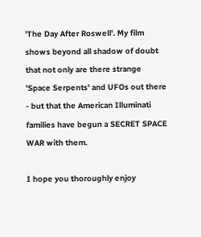'The Day After Roswell'. My film shows beyond all shadow of doubt that not only are there strange 'Space Serpents' and UFOs out there - but that the American Illuminati families have begun a SECRET SPACE WAR with them.

I hope you thoroughly enjoy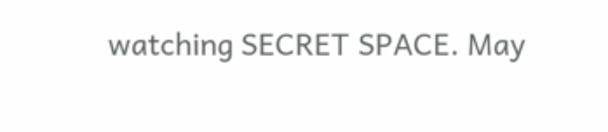watching SECRET SPACE. May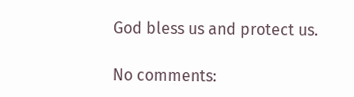God bless us and protect us.

No comments: